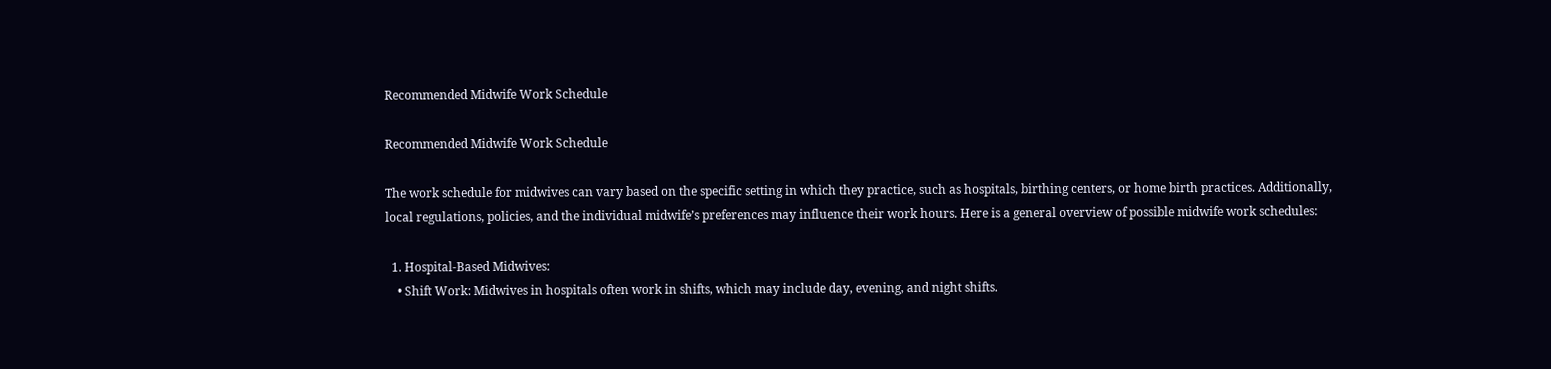Recommended Midwife Work Schedule

Recommended Midwife Work Schedule

The work schedule for midwives can vary based on the specific setting in which they practice, such as hospitals, birthing centers, or home birth practices. Additionally, local regulations, policies, and the individual midwife’s preferences may influence their work hours. Here is a general overview of possible midwife work schedules:

  1. Hospital-Based Midwives:
    • Shift Work: Midwives in hospitals often work in shifts, which may include day, evening, and night shifts.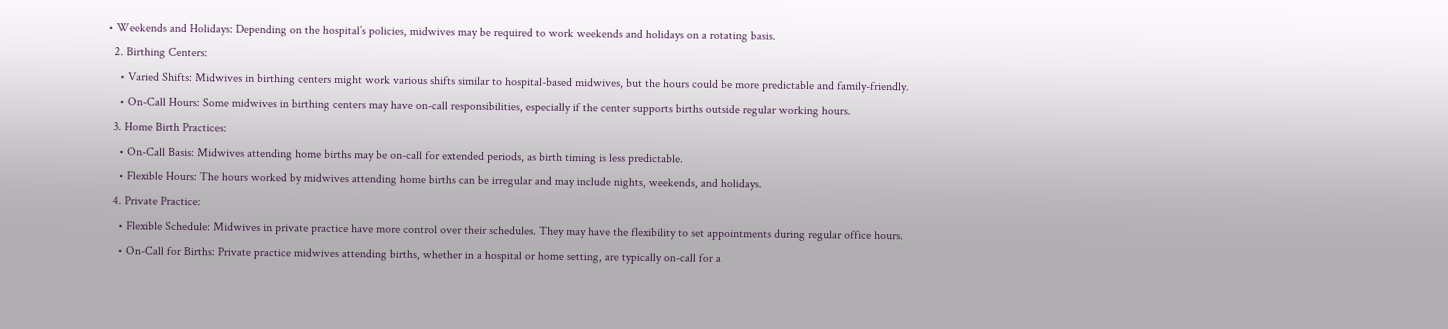• Weekends and Holidays: Depending on the hospital’s policies, midwives may be required to work weekends and holidays on a rotating basis.
  2. Birthing Centers:
    • Varied Shifts: Midwives in birthing centers might work various shifts similar to hospital-based midwives, but the hours could be more predictable and family-friendly.
    • On-Call Hours: Some midwives in birthing centers may have on-call responsibilities, especially if the center supports births outside regular working hours.
  3. Home Birth Practices:
    • On-Call Basis: Midwives attending home births may be on-call for extended periods, as birth timing is less predictable.
    • Flexible Hours: The hours worked by midwives attending home births can be irregular and may include nights, weekends, and holidays.
  4. Private Practice:
    • Flexible Schedule: Midwives in private practice have more control over their schedules. They may have the flexibility to set appointments during regular office hours.
    • On-Call for Births: Private practice midwives attending births, whether in a hospital or home setting, are typically on-call for a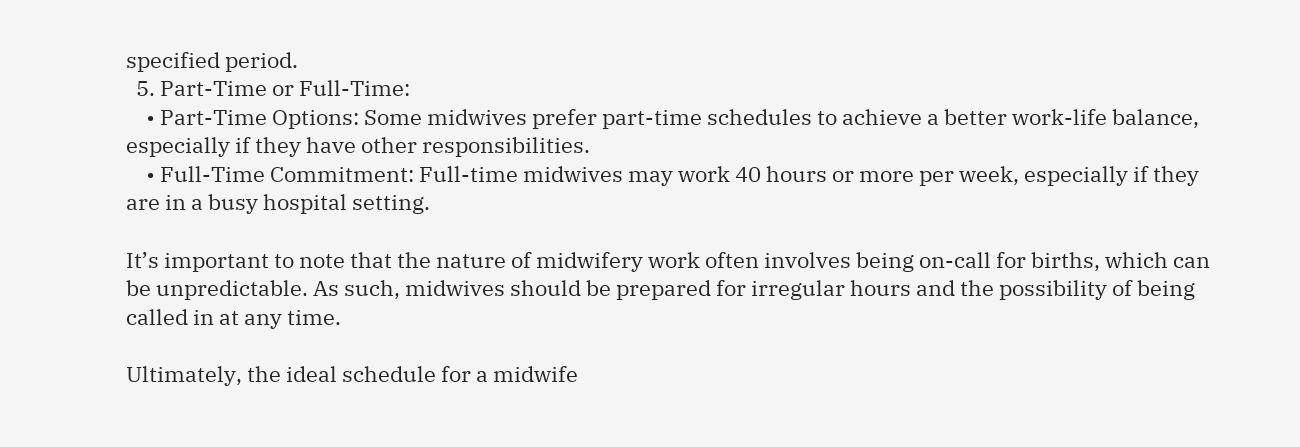specified period.
  5. Part-Time or Full-Time:
    • Part-Time Options: Some midwives prefer part-time schedules to achieve a better work-life balance, especially if they have other responsibilities.
    • Full-Time Commitment: Full-time midwives may work 40 hours or more per week, especially if they are in a busy hospital setting.

It’s important to note that the nature of midwifery work often involves being on-call for births, which can be unpredictable. As such, midwives should be prepared for irregular hours and the possibility of being called in at any time.

Ultimately, the ideal schedule for a midwife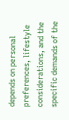depends on personal preferences, lifestyle considerations, and the specific demands of the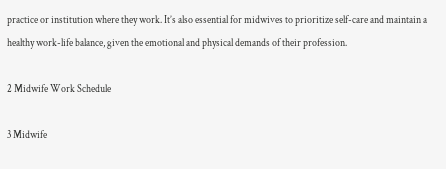practice or institution where they work. It’s also essential for midwives to prioritize self-care and maintain a healthy work-life balance, given the emotional and physical demands of their profession.

2 Midwife Work Schedule

3 Midwife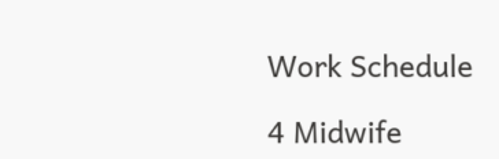Work Schedule

4 Midwife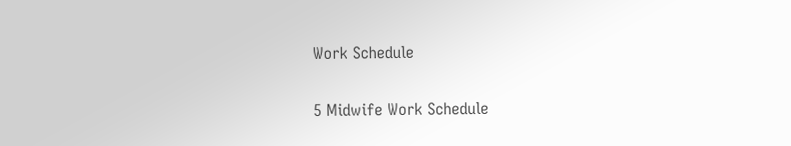Work Schedule

5 Midwife Work Schedule